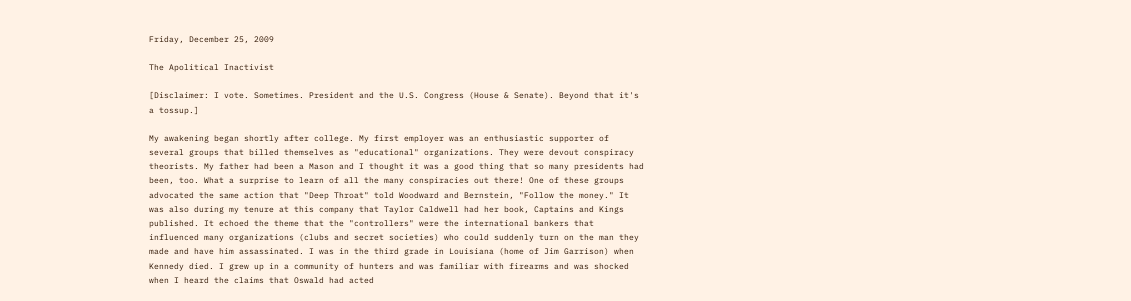Friday, December 25, 2009

The Apolitical Inactivist

[Disclaimer: I vote. Sometimes. President and the U.S. Congress (House & Senate). Beyond that it's a tossup.]

My awakening began shortly after college. My first employer was an enthusiastic supporter of several groups that billed themselves as "educational" organizations. They were devout conspiracy theorists. My father had been a Mason and I thought it was a good thing that so many presidents had been, too. What a surprise to learn of all the many conspiracies out there! One of these groups advocated the same action that "Deep Throat" told Woodward and Bernstein, "Follow the money." It was also during my tenure at this company that Taylor Caldwell had her book, Captains and Kings published. It echoed the theme that the "controllers" were the international bankers that influenced many organizations (clubs and secret societies) who could suddenly turn on the man they made and have him assassinated. I was in the third grade in Louisiana (home of Jim Garrison) when Kennedy died. I grew up in a community of hunters and was familiar with firearms and was shocked when I heard the claims that Oswald had acted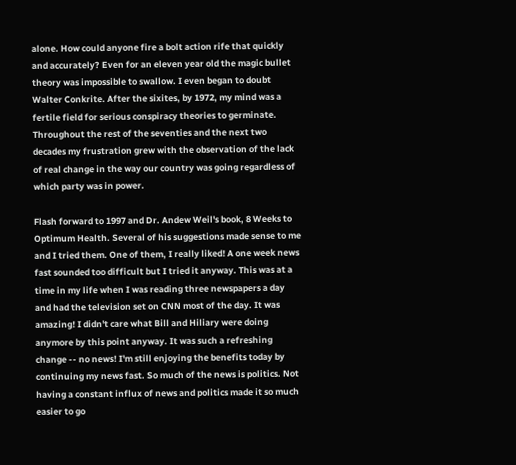alone. How could anyone fire a bolt action rife that quickly and accurately? Even for an eleven year old the magic bullet theory was impossible to swallow. I even began to doubt Walter Conkrite. After the sixites, by 1972, my mind was a fertile field for serious conspiracy theories to germinate. Throughout the rest of the seventies and the next two decades my frustration grew with the observation of the lack of real change in the way our country was going regardless of which party was in power.

Flash forward to 1997 and Dr. Andew Weil's book, 8 Weeks to Optimum Health. Several of his suggestions made sense to me and I tried them. One of them, I really liked! A one week news fast sounded too difficult but I tried it anyway. This was at a time in my life when I was reading three newspapers a day and had the television set on CNN most of the day. It was amazing! I didn't care what Bill and Hiliary were doing anymore by this point anyway. It was such a refreshing change -- no news! I'm still enjoying the benefits today by continuing my news fast. So much of the news is politics. Not having a constant influx of news and politics made it so much easier to go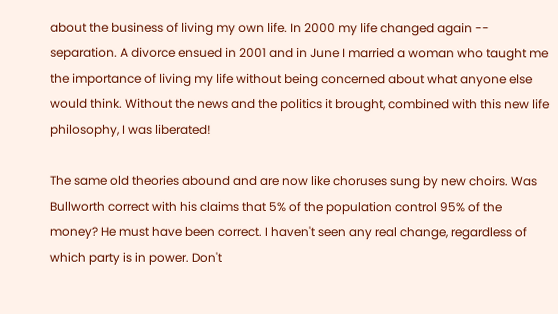about the business of living my own life. In 2000 my life changed again -- separation. A divorce ensued in 2001 and in June I married a woman who taught me the importance of living my life without being concerned about what anyone else would think. Without the news and the politics it brought, combined with this new life philosophy, I was liberated!

The same old theories abound and are now like choruses sung by new choirs. Was Bullworth correct with his claims that 5% of the population control 95% of the money? He must have been correct. I haven't seen any real change, regardless of which party is in power. Don't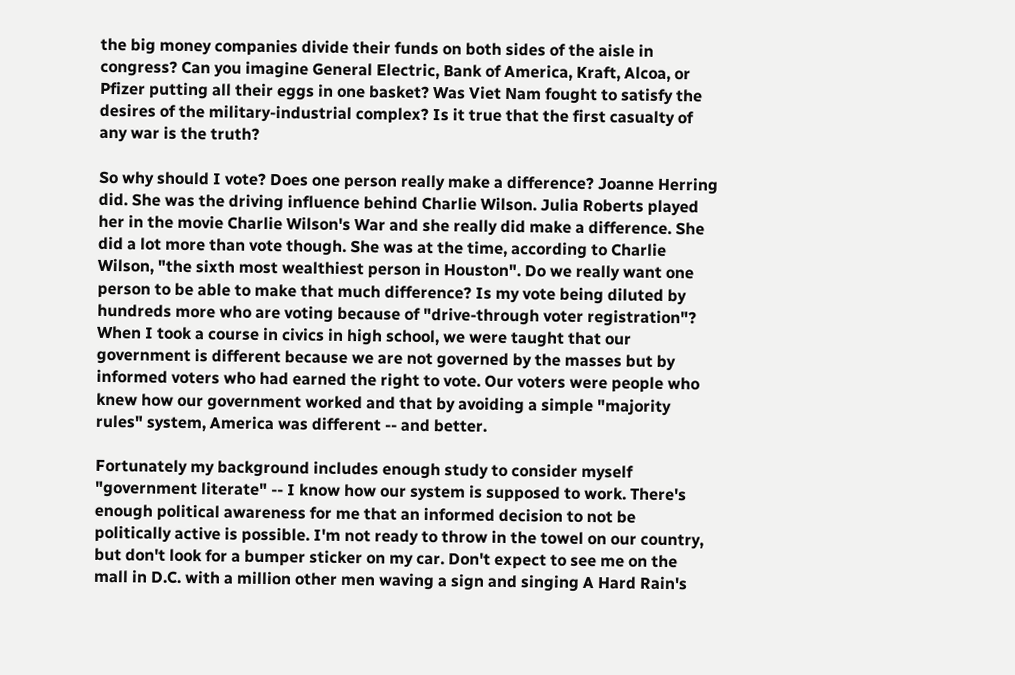the big money companies divide their funds on both sides of the aisle in congress? Can you imagine General Electric, Bank of America, Kraft, Alcoa, or Pfizer putting all their eggs in one basket? Was Viet Nam fought to satisfy the desires of the military-industrial complex? Is it true that the first casualty of any war is the truth?

So why should I vote? Does one person really make a difference? Joanne Herring did. She was the driving influence behind Charlie Wilson. Julia Roberts played her in the movie Charlie Wilson's War and she really did make a difference. She did a lot more than vote though. She was at the time, according to Charlie Wilson, "the sixth most wealthiest person in Houston". Do we really want one person to be able to make that much difference? Is my vote being diluted by hundreds more who are voting because of "drive-through voter registration"? When I took a course in civics in high school, we were taught that our government is different because we are not governed by the masses but by informed voters who had earned the right to vote. Our voters were people who knew how our government worked and that by avoiding a simple "majority rules" system, America was different -- and better.

Fortunately my background includes enough study to consider myself "government literate" -- I know how our system is supposed to work. There's enough political awareness for me that an informed decision to not be politically active is possible. I'm not ready to throw in the towel on our country, but don't look for a bumper sticker on my car. Don't expect to see me on the mall in D.C. with a million other men waving a sign and singing A Hard Rain's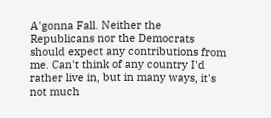A'gonna Fall. Neither the Republicans nor the Democrats should expect any contributions from me. Can't think of any country I'd rather live in, but in many ways, it's not much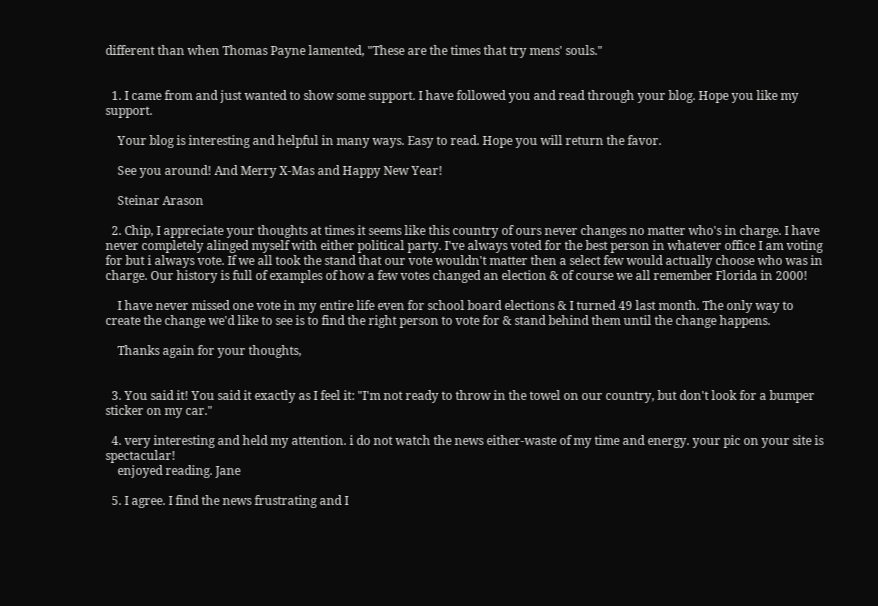different than when Thomas Payne lamented, "These are the times that try mens' souls."


  1. I came from and just wanted to show some support. I have followed you and read through your blog. Hope you like my support.

    Your blog is interesting and helpful in many ways. Easy to read. Hope you will return the favor.

    See you around! And Merry X-Mas and Happy New Year!

    Steinar Arason

  2. Chip, I appreciate your thoughts at times it seems like this country of ours never changes no matter who's in charge. I have never completely alinged myself with either political party. I've always voted for the best person in whatever office I am voting for but i always vote. If we all took the stand that our vote wouldn't matter then a select few would actually choose who was in charge. Our history is full of examples of how a few votes changed an election & of course we all remember Florida in 2000!

    I have never missed one vote in my entire life even for school board elections & I turned 49 last month. The only way to create the change we'd like to see is to find the right person to vote for & stand behind them until the change happens.

    Thanks again for your thoughts,


  3. You said it! You said it exactly as I feel it: "I'm not ready to throw in the towel on our country, but don't look for a bumper sticker on my car."

  4. very interesting and held my attention. i do not watch the news either-waste of my time and energy. your pic on your site is spectacular!
    enjoyed reading. Jane

  5. I agree. I find the news frustrating and I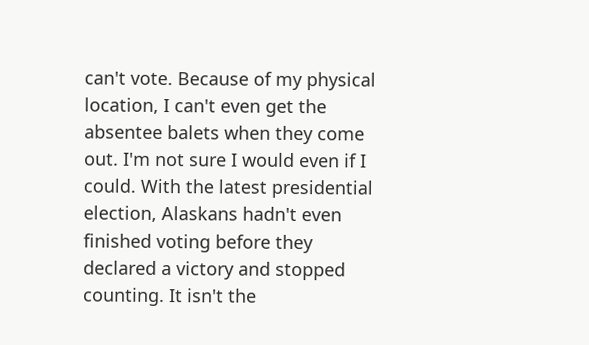can't vote. Because of my physical location, I can't even get the absentee balets when they come out. I'm not sure I would even if I could. With the latest presidential election, Alaskans hadn't even finished voting before they declared a victory and stopped counting. It isn't the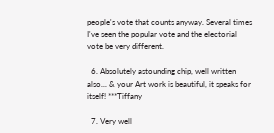people's vote that counts anyway. Several times I've seen the popular vote and the electorial vote be very different.

  6. Absolutely astounding chip, well written also... & your Art work is beautiful, it speaks for itself! ***Tiffany

  7. Very well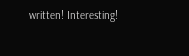written! Interesting!